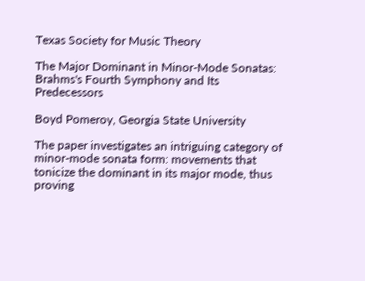Texas Society for Music Theory

The Major Dominant in Minor-Mode Sonatas:
Brahms's Fourth Symphony and Its Predecessors

Boyd Pomeroy, Georgia State University

The paper investigates an intriguing category of minor-mode sonata form: movements that tonicize the dominant in its major mode, thus proving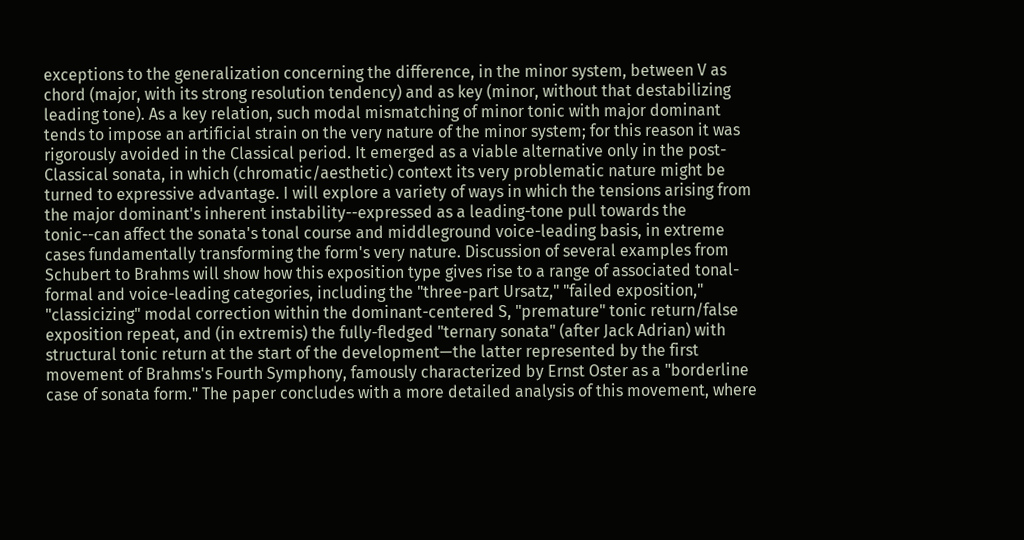exceptions to the generalization concerning the difference, in the minor system, between V as chord (major, with its strong resolution tendency) and as key (minor, without that destabilizing leading tone). As a key relation, such modal mismatching of minor tonic with major dominant tends to impose an artificial strain on the very nature of the minor system; for this reason it was rigorously avoided in the Classical period. It emerged as a viable alternative only in the post-Classical sonata, in which (chromatic/aesthetic) context its very problematic nature might be turned to expressive advantage. I will explore a variety of ways in which the tensions arising from the major dominant's inherent instability--expressed as a leading-tone pull towards the tonic--can affect the sonata's tonal course and middleground voice-leading basis, in extreme cases fundamentally transforming the form's very nature. Discussion of several examples from Schubert to Brahms will show how this exposition type gives rise to a range of associated tonal-formal and voice-leading categories, including the "three-part Ursatz," "failed exposition," "classicizing" modal correction within the dominant-centered S, "premature" tonic return/false exposition repeat, and (in extremis) the fully-fledged "ternary sonata" (after Jack Adrian) with structural tonic return at the start of the development—the latter represented by the first movement of Brahms's Fourth Symphony, famously characterized by Ernst Oster as a "borderline case of sonata form." The paper concludes with a more detailed analysis of this movement, where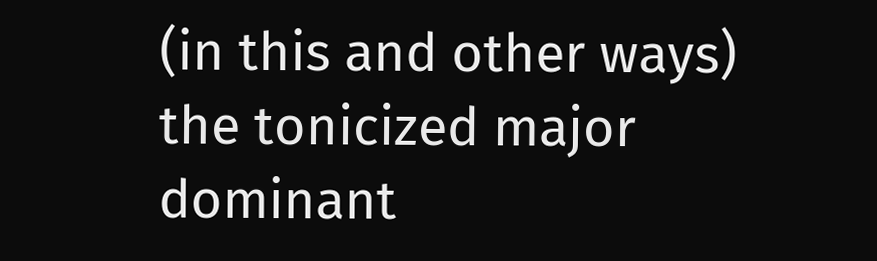(in this and other ways) the tonicized major dominant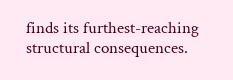finds its furthest-reaching structural consequences.